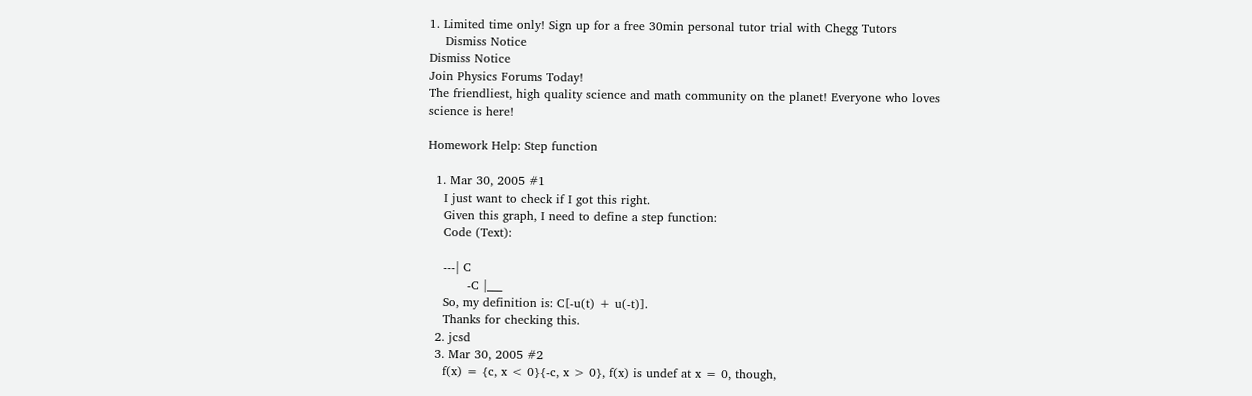1. Limited time only! Sign up for a free 30min personal tutor trial with Chegg Tutors
    Dismiss Notice
Dismiss Notice
Join Physics Forums Today!
The friendliest, high quality science and math community on the planet! Everyone who loves science is here!

Homework Help: Step function

  1. Mar 30, 2005 #1
    I just want to check if I got this right.
    Given this graph, I need to define a step function:
    Code (Text):

    ---| C
          -C |___
    So, my definition is: C[-u(t) + u(-t)].
    Thanks for checking this.
  2. jcsd
  3. Mar 30, 2005 #2
    f(x) = {c, x < 0}{-c, x > 0}, f(x) is undef at x = 0, though,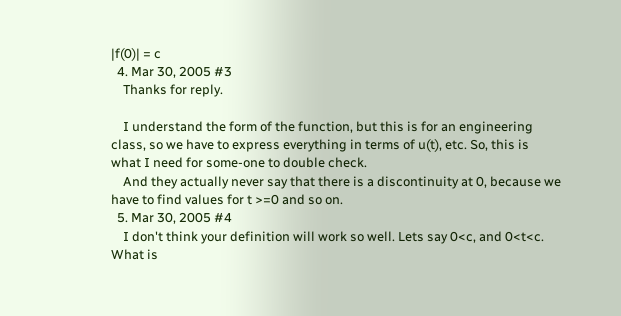|f(0)| = c
  4. Mar 30, 2005 #3
    Thanks for reply.

    I understand the form of the function, but this is for an engineering class, so we have to express everything in terms of u(t), etc. So, this is what I need for some-one to double check.
    And they actually never say that there is a discontinuity at 0, because we have to find values for t >=0 and so on.
  5. Mar 30, 2005 #4
    I don't think your definition will work so well. Lets say 0<c, and 0<t<c. What is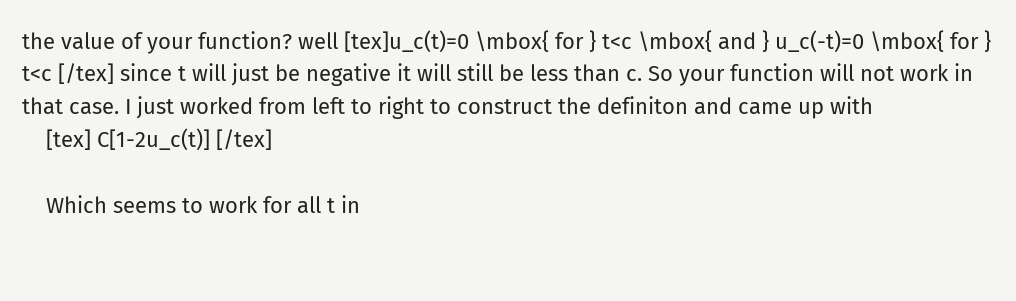the value of your function? well [tex]u_c(t)=0 \mbox{ for } t<c \mbox{ and } u_c(-t)=0 \mbox{ for } t<c [/tex] since t will just be negative it will still be less than c. So your function will not work in that case. I just worked from left to right to construct the definiton and came up with
    [tex] C[1-2u_c(t)] [/tex]

    Which seems to work for all t in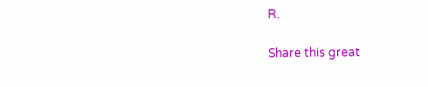R.

Share this great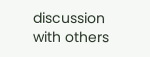discussion with others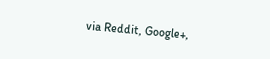via Reddit, Google+,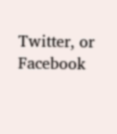Twitter, or Facebook